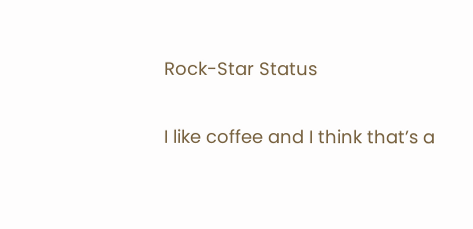Rock-Star Status

I like coffee and I think that’s a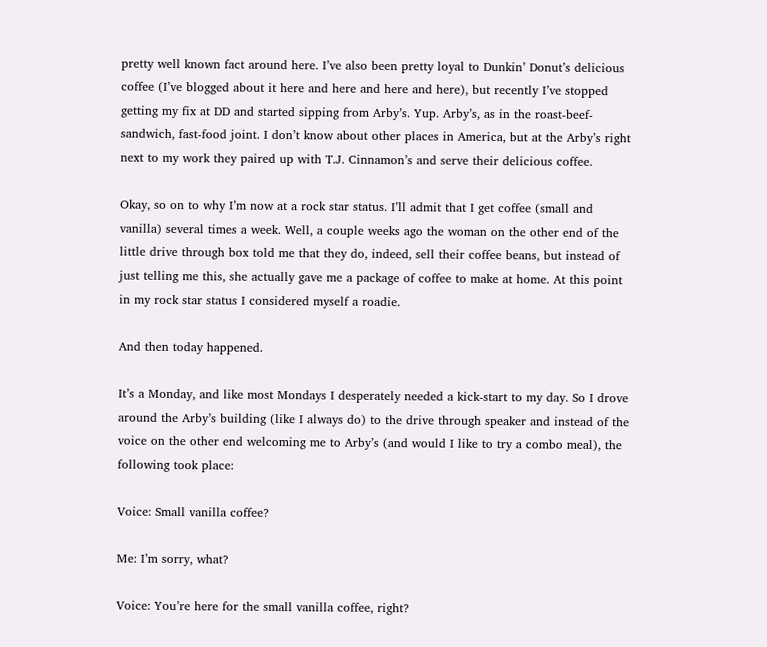pretty well known fact around here. I’ve also been pretty loyal to Dunkin’ Donut’s delicious coffee (I’ve blogged about it here and here and here and here), but recently I’ve stopped getting my fix at DD and started sipping from Arby’s. Yup. Arby’s, as in the roast-beef-sandwich, fast-food joint. I don’t know about other places in America, but at the Arby’s right next to my work they paired up with T.J. Cinnamon’s and serve their delicious coffee.

Okay, so on to why I’m now at a rock star status. I’ll admit that I get coffee (small and vanilla) several times a week. Well, a couple weeks ago the woman on the other end of the little drive through box told me that they do, indeed, sell their coffee beans, but instead of just telling me this, she actually gave me a package of coffee to make at home. At this point in my rock star status I considered myself a roadie.

And then today happened.

It’s a Monday, and like most Mondays I desperately needed a kick-start to my day. So I drove around the Arby’s building (like I always do) to the drive through speaker and instead of the voice on the other end welcoming me to Arby’s (and would I like to try a combo meal), the following took place:

Voice: Small vanilla coffee?

Me: I’m sorry, what?

Voice: You’re here for the small vanilla coffee, right?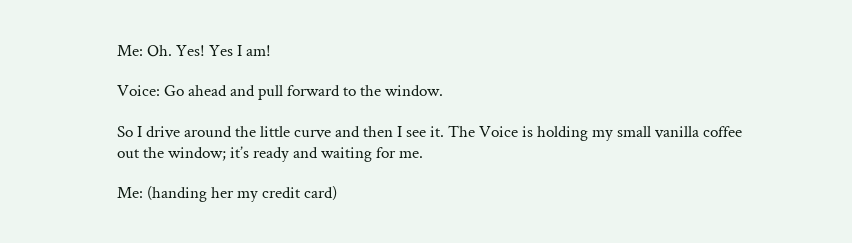Me: Oh. Yes! Yes I am!

Voice: Go ahead and pull forward to the window.

So I drive around the little curve and then I see it. The Voice is holding my small vanilla coffee out the window; it’s ready and waiting for me.

Me: (handing her my credit card)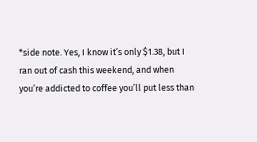*side note. Yes, I know it’s only $1.38, but I ran out of cash this weekend, and when you’re addicted to coffee you’ll put less than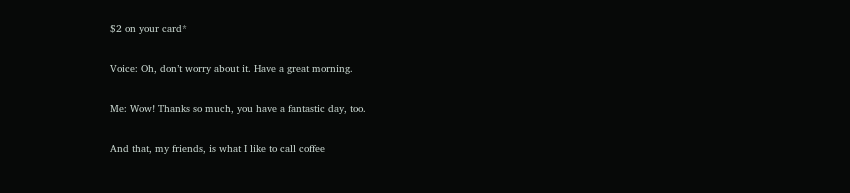$2 on your card*

Voice: Oh, don’t worry about it. Have a great morning.

Me: Wow! Thanks so much, you have a fantastic day, too.

And that, my friends, is what I like to call coffee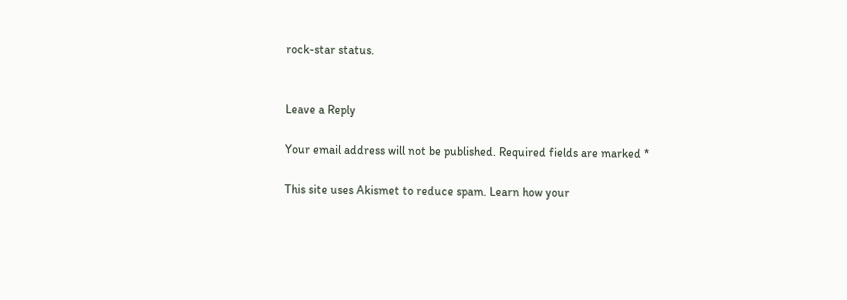rock-star status.


Leave a Reply

Your email address will not be published. Required fields are marked *

This site uses Akismet to reduce spam. Learn how your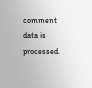comment data is processed.